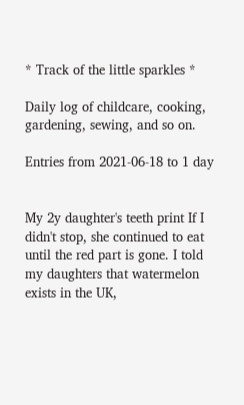* Track of the little sparkles *

Daily log of childcare, cooking, gardening, sewing, and so on.

Entries from 2021-06-18 to 1 day


My 2y daughter's teeth print If I didn't stop, she continued to eat until the red part is gone. I told my daughters that watermelon exists in the UK,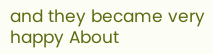and they became very happy About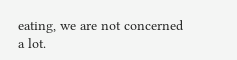eating, we are not concerned a lot.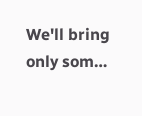We'll bring only som…